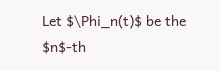Let $\Phi_n(t)$ be the $n$-th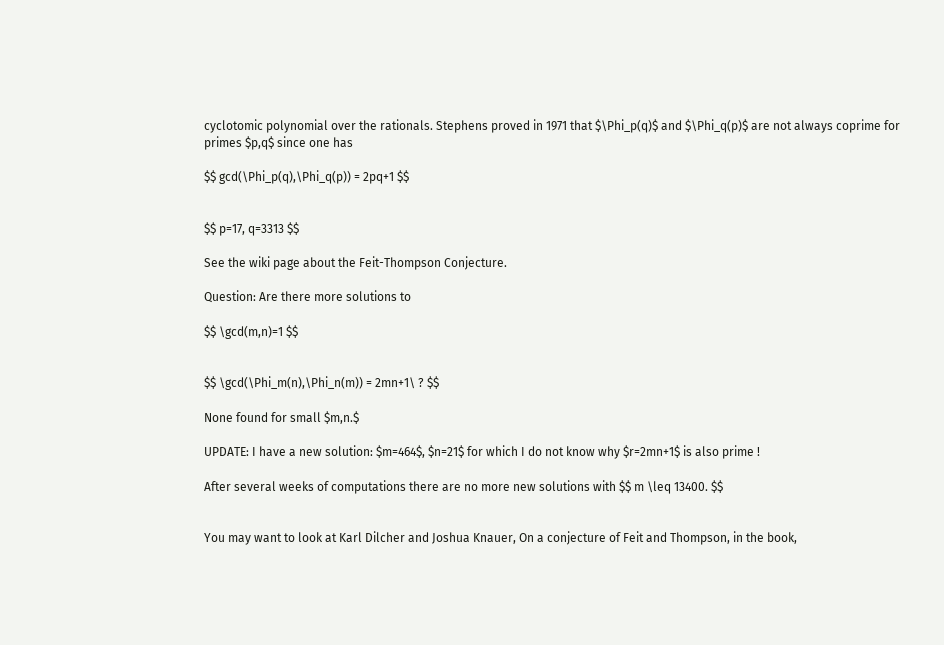cyclotomic polynomial over the rationals. Stephens proved in 1971 that $\Phi_p(q)$ and $\Phi_q(p)$ are not always coprime for primes $p,q$ since one has

$$ gcd(\Phi_p(q),\Phi_q(p)) = 2pq+1 $$


$$ p=17, q=3313 $$

See the wiki page about the Feit-Thompson Conjecture.

Question: Are there more solutions to

$$ \gcd(m,n)=1 $$


$$ \gcd(\Phi_m(n),\Phi_n(m)) = 2mn+1\ ? $$

None found for small $m,n.$

UPDATE: I have a new solution: $m=464$, $n=21$ for which I do not know why $r=2mn+1$ is also prime !

After several weeks of computations there are no more new solutions with $$ m \leq 13400. $$


You may want to look at Karl Dilcher and Joshua Knauer, On a conjecture of Feit and Thompson, in the book,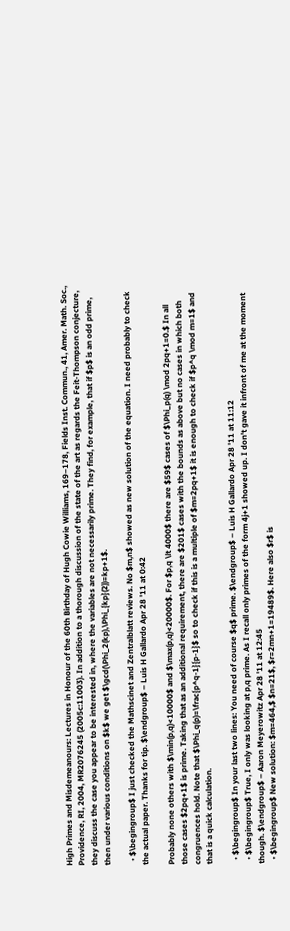High Primes and Misdemeanours: Lectures in Honour of the 60th Birthday of Hugh Cowie Williams, 169–178, Fields Inst. Commun., 41, Amer. Math. Soc., Providence, RI, 2004, MR2076245 (2005c:11003). In addition to a thorough discussion of the state of the art as regards the Feit-Thompson conjecture, they discuss the case you appear to be interested in, where the variables are not necessarily prime. They find, for example, that if $p$ is an odd prime, then under various conditions on $k$ we get $\gcd(\Phi_2(kp),\Phi_{kp}(2))=kp+1$.

  • $\begingroup$ I just checked the Mathscinet and Zentralblatt reviews. No $m,n$ showed as new solution of the equation. I need probably to check the actual paper. Thanks for tip. $\endgroup$ – Luis H Gallardo Apr 28 '11 at 0:42

Probably none others with $\min(p,q)<10000$ and $\max(p,q)<20000$. For $p,q \lt 4000$ there are $59$ cases of $\Phi_p(q) \mod 2pq+1=0.$ In all those cases $2pq+1$ is prime. Taking that as an additional requirement, there are $201$ cases with the bounds as above but no cases in which both congruences hold. Note that $\Phi_q(p)=\frac{p^q-1}{p-1}$ so to check if this is a multiple of $m=2pq+1$ it is enough to check if $p^q \mod m=1$ and that is a quick calculation.

  • $\begingroup$ In your last two lines: You need of course $q$ prime. $\endgroup$ – Luis H Gallardo Apr 28 '11 at 11:12
  • $\begingroup$ True, I only was looking at p,q prime. As I recall only primes of the form 4j+1 showed up. I don't gave it infront of me at the moment though. $\endgroup$ – Aaron Meyerowitz Apr 28 '11 at 12:45
  • $\begingroup$ New solution: $m=464,$ $n=21$, $r=2mn+1=19489$. Here also $r$ is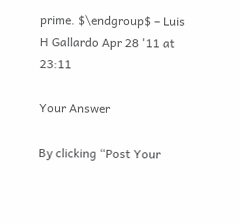prime. $\endgroup$ – Luis H Gallardo Apr 28 '11 at 23:11

Your Answer

By clicking “Post Your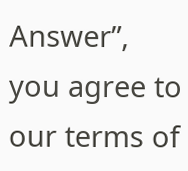Answer”, you agree to our terms of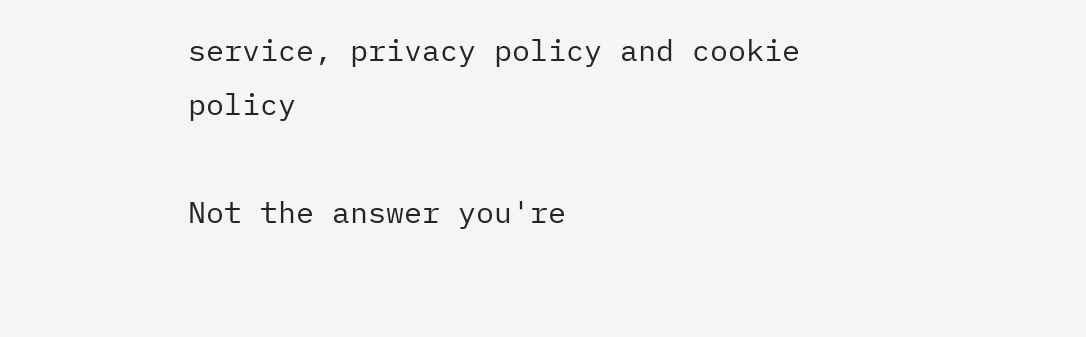service, privacy policy and cookie policy

Not the answer you're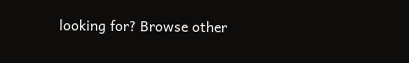looking for? Browse other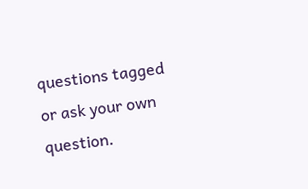questions tagged or ask your own question.